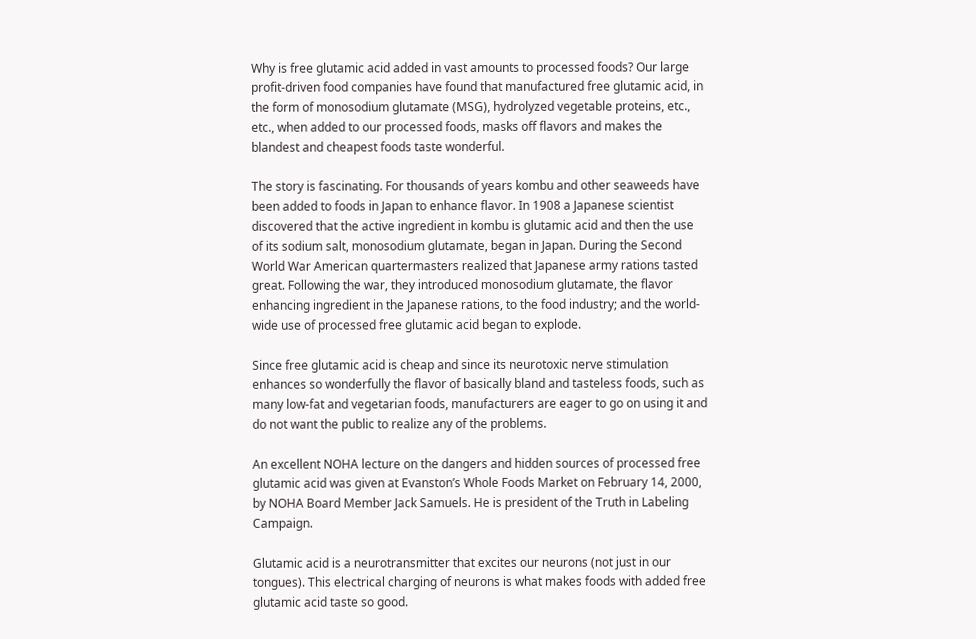Why is free glutamic acid added in vast amounts to processed foods? Our large profit-driven food companies have found that manufactured free glutamic acid, in the form of monosodium glutamate (MSG), hydrolyzed vegetable proteins, etc., etc., when added to our processed foods, masks off flavors and makes the blandest and cheapest foods taste wonderful.

The story is fascinating. For thousands of years kombu and other seaweeds have been added to foods in Japan to enhance flavor. In 1908 a Japanese scientist discovered that the active ingredient in kombu is glutamic acid and then the use of its sodium salt, monosodium glutamate, began in Japan. During the Second World War American quartermasters realized that Japanese army rations tasted great. Following the war, they introduced monosodium glutamate, the flavor enhancing ingredient in the Japanese rations, to the food industry; and the world-wide use of processed free glutamic acid began to explode.

Since free glutamic acid is cheap and since its neurotoxic nerve stimulation enhances so wonderfully the flavor of basically bland and tasteless foods, such as many low-fat and vegetarian foods, manufacturers are eager to go on using it and do not want the public to realize any of the problems.

An excellent NOHA lecture on the dangers and hidden sources of processed free glutamic acid was given at Evanston’s Whole Foods Market on February 14, 2000, by NOHA Board Member Jack Samuels. He is president of the Truth in Labeling Campaign.

Glutamic acid is a neurotransmitter that excites our neurons (not just in our tongues). This electrical charging of neurons is what makes foods with added free glutamic acid taste so good.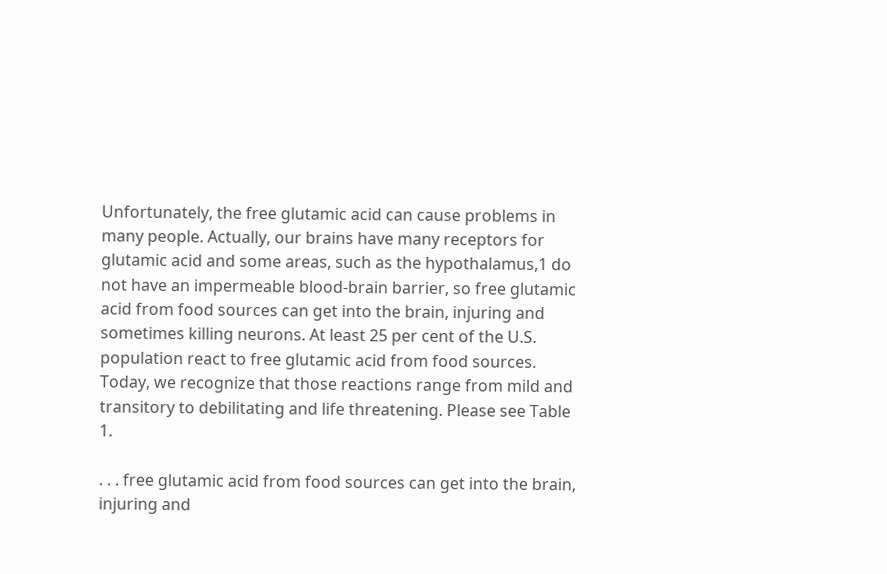Unfortunately, the free glutamic acid can cause problems in many people. Actually, our brains have many receptors for glutamic acid and some areas, such as the hypothalamus,1 do not have an impermeable blood-brain barrier, so free glutamic acid from food sources can get into the brain, injuring and sometimes killing neurons. At least 25 per cent of the U.S. population react to free glutamic acid from food sources. Today, we recognize that those reactions range from mild and transitory to debilitating and life threatening. Please see Table 1.

. . . free glutamic acid from food sources can get into the brain, injuring and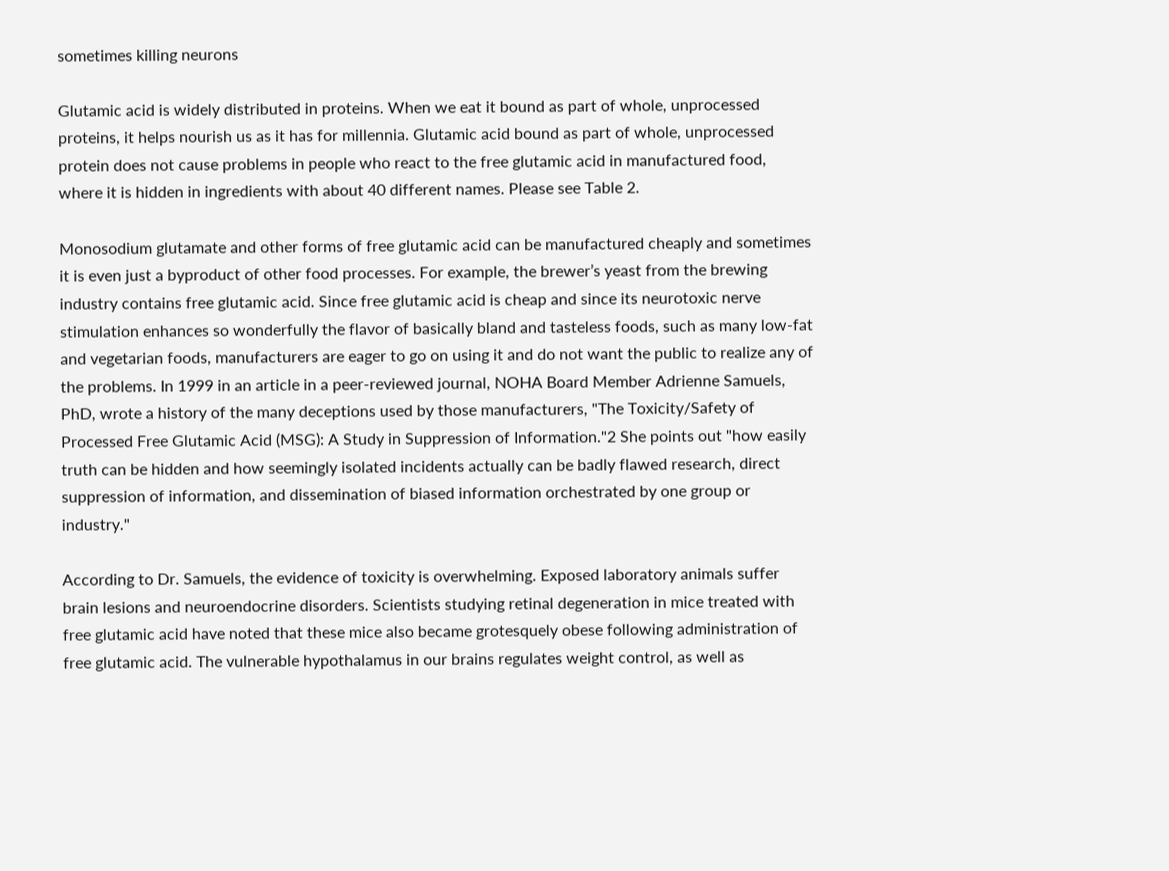sometimes killing neurons

Glutamic acid is widely distributed in proteins. When we eat it bound as part of whole, unprocessed proteins, it helps nourish us as it has for millennia. Glutamic acid bound as part of whole, unprocessed protein does not cause problems in people who react to the free glutamic acid in manufactured food, where it is hidden in ingredients with about 40 different names. Please see Table 2.

Monosodium glutamate and other forms of free glutamic acid can be manufactured cheaply and sometimes it is even just a byproduct of other food processes. For example, the brewer’s yeast from the brewing industry contains free glutamic acid. Since free glutamic acid is cheap and since its neurotoxic nerve stimulation enhances so wonderfully the flavor of basically bland and tasteless foods, such as many low-fat and vegetarian foods, manufacturers are eager to go on using it and do not want the public to realize any of the problems. In 1999 in an article in a peer-reviewed journal, NOHA Board Member Adrienne Samuels, PhD, wrote a history of the many deceptions used by those manufacturers, "The Toxicity/Safety of Processed Free Glutamic Acid (MSG): A Study in Suppression of Information."2 She points out "how easily truth can be hidden and how seemingly isolated incidents actually can be badly flawed research, direct suppression of information, and dissemination of biased information orchestrated by one group or industry."

According to Dr. Samuels, the evidence of toxicity is overwhelming. Exposed laboratory animals suffer brain lesions and neuroendocrine disorders. Scientists studying retinal degeneration in mice treated with free glutamic acid have noted that these mice also became grotesquely obese following administration of free glutamic acid. The vulnerable hypothalamus in our brains regulates weight control, as well as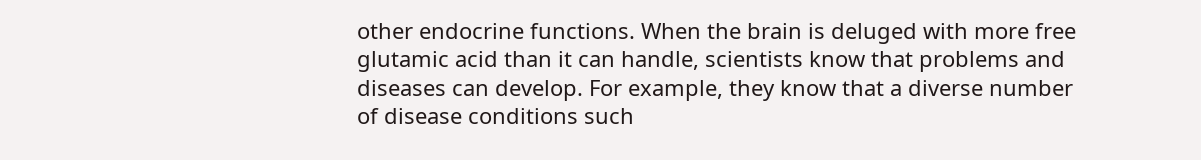other endocrine functions. When the brain is deluged with more free glutamic acid than it can handle, scientists know that problems and diseases can develop. For example, they know that a diverse number of disease conditions such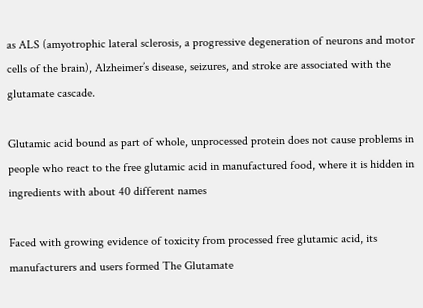as ALS (amyotrophic lateral sclerosis, a progressive degeneration of neurons and motor cells of the brain), Alzheimer’s disease, seizures, and stroke are associated with the glutamate cascade.

Glutamic acid bound as part of whole, unprocessed protein does not cause problems in people who react to the free glutamic acid in manufactured food, where it is hidden in ingredients with about 40 different names

Faced with growing evidence of toxicity from processed free glutamic acid, its manufacturers and users formed The Glutamate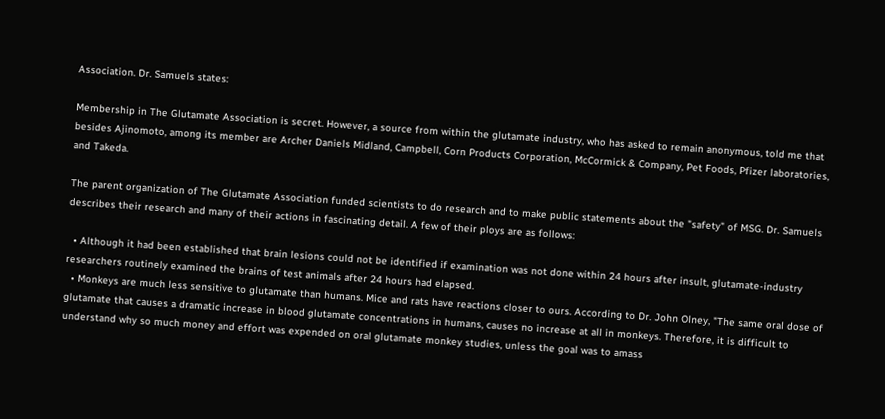Association. Dr. Samuels states:

Membership in The Glutamate Association is secret. However, a source from within the glutamate industry, who has asked to remain anonymous, told me that besides Ajinomoto, among its member are Archer Daniels Midland, Campbell, Corn Products Corporation, McCormick & Company, Pet Foods, Pfizer laboratories, and Takeda.

The parent organization of The Glutamate Association funded scientists to do research and to make public statements about the "safety" of MSG. Dr. Samuels describes their research and many of their actions in fascinating detail. A few of their ploys are as follows:

  • Although it had been established that brain lesions could not be identified if examination was not done within 24 hours after insult, glutamate-industry researchers routinely examined the brains of test animals after 24 hours had elapsed.
  • Monkeys are much less sensitive to glutamate than humans. Mice and rats have reactions closer to ours. According to Dr. John Olney, "The same oral dose of glutamate that causes a dramatic increase in blood glutamate concentrations in humans, causes no increase at all in monkeys. Therefore, it is difficult to understand why so much money and effort was expended on oral glutamate monkey studies, unless the goal was to amass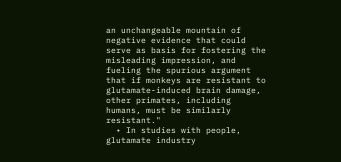an unchangeable mountain of negative evidence that could serve as basis for fostering the misleading impression, and fueling the spurious argument that if monkeys are resistant to glutamate-induced brain damage, other primates, including humans, must be similarly resistant."
  • In studies with people, glutamate industry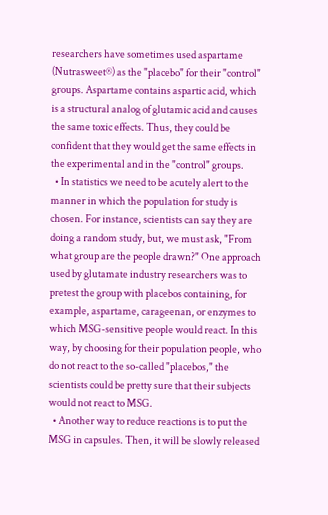researchers have sometimes used aspartame (Nutrasweet®) as the "placebo" for their "control" groups. Aspartame contains aspartic acid, which is a structural analog of glutamic acid and causes the same toxic effects. Thus, they could be confident that they would get the same effects in the experimental and in the "control" groups.
  • In statistics we need to be acutely alert to the manner in which the population for study is chosen. For instance, scientists can say they are doing a random study, but, we must ask, "From what group are the people drawn?" One approach used by glutamate industry researchers was to pretest the group with placebos containing, for example, aspartame, carageenan, or enzymes to which MSG-sensitive people would react. In this way, by choosing for their population people, who do not react to the so-called "placebos," the scientists could be pretty sure that their subjects would not react to MSG.
  • Another way to reduce reactions is to put the MSG in capsules. Then, it will be slowly released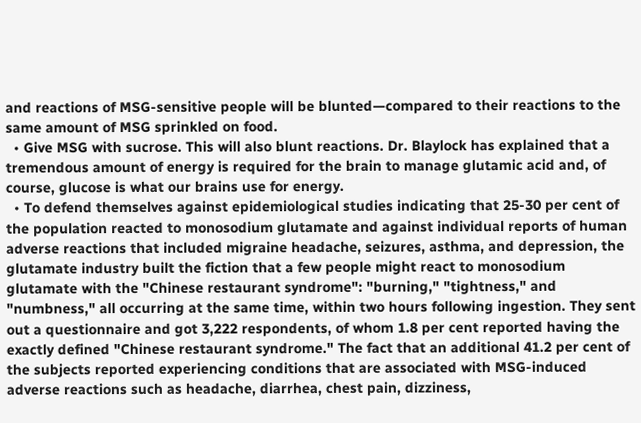and reactions of MSG-sensitive people will be blunted—compared to their reactions to the same amount of MSG sprinkled on food.
  • Give MSG with sucrose. This will also blunt reactions. Dr. Blaylock has explained that a tremendous amount of energy is required for the brain to manage glutamic acid and, of course, glucose is what our brains use for energy.
  • To defend themselves against epidemiological studies indicating that 25-30 per cent of the population reacted to monosodium glutamate and against individual reports of human adverse reactions that included migraine headache, seizures, asthma, and depression, the glutamate industry built the fiction that a few people might react to monosodium glutamate with the "Chinese restaurant syndrome": "burning," "tightness," and "numbness," all occurring at the same time, within two hours following ingestion. They sent out a questionnaire and got 3,222 respondents, of whom 1.8 per cent reported having the exactly defined "Chinese restaurant syndrome." The fact that an additional 41.2 per cent of the subjects reported experiencing conditions that are associated with MSG-induced adverse reactions such as headache, diarrhea, chest pain, dizziness,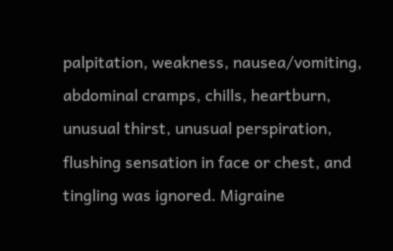palpitation, weakness, nausea/vomiting, abdominal cramps, chills, heartburn, unusual thirst, unusual perspiration, flushing sensation in face or chest, and tingling was ignored. Migraine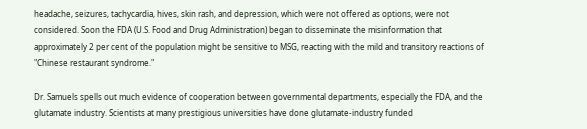headache, seizures, tachycardia, hives, skin rash, and depression, which were not offered as options, were not considered. Soon the FDA (U.S. Food and Drug Administration) began to disseminate the misinformation that approximately 2 per cent of the population might be sensitive to MSG, reacting with the mild and transitory reactions of "Chinese restaurant syndrome."

Dr. Samuels spells out much evidence of cooperation between governmental departments, especially the FDA, and the glutamate industry. Scientists at many prestigious universities have done glutamate-industry funded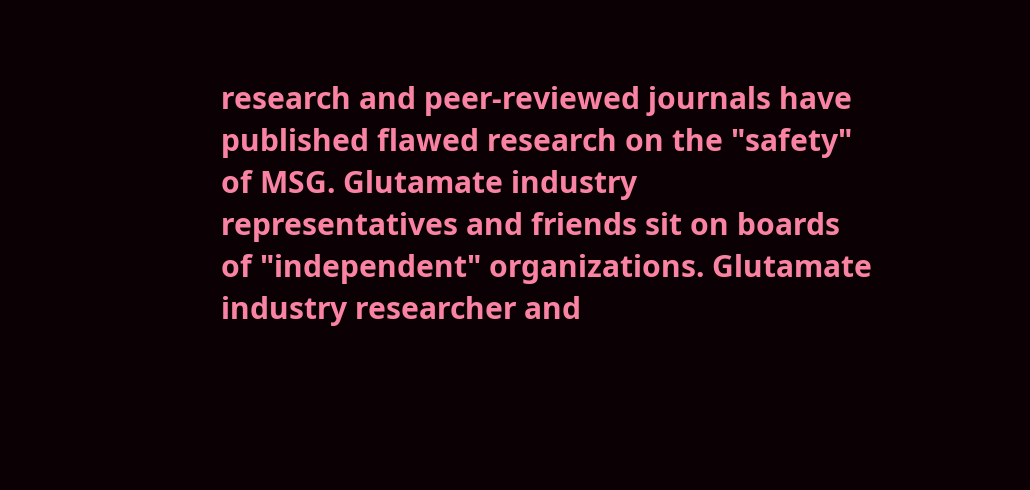research and peer-reviewed journals have published flawed research on the "safety" of MSG. Glutamate industry representatives and friends sit on boards of "independent" organizations. Glutamate industry researcher and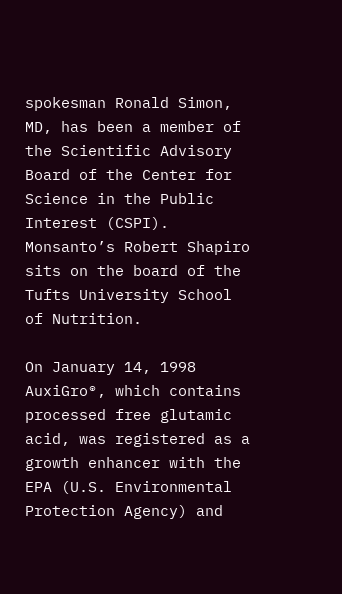spokesman Ronald Simon, MD, has been a member of the Scientific Advisory Board of the Center for Science in the Public Interest (CSPI). Monsanto’s Robert Shapiro sits on the board of the Tufts University School of Nutrition.

On January 14, 1998 AuxiGro®, which contains processed free glutamic acid, was registered as a growth enhancer with the EPA (U.S. Environmental Protection Agency) and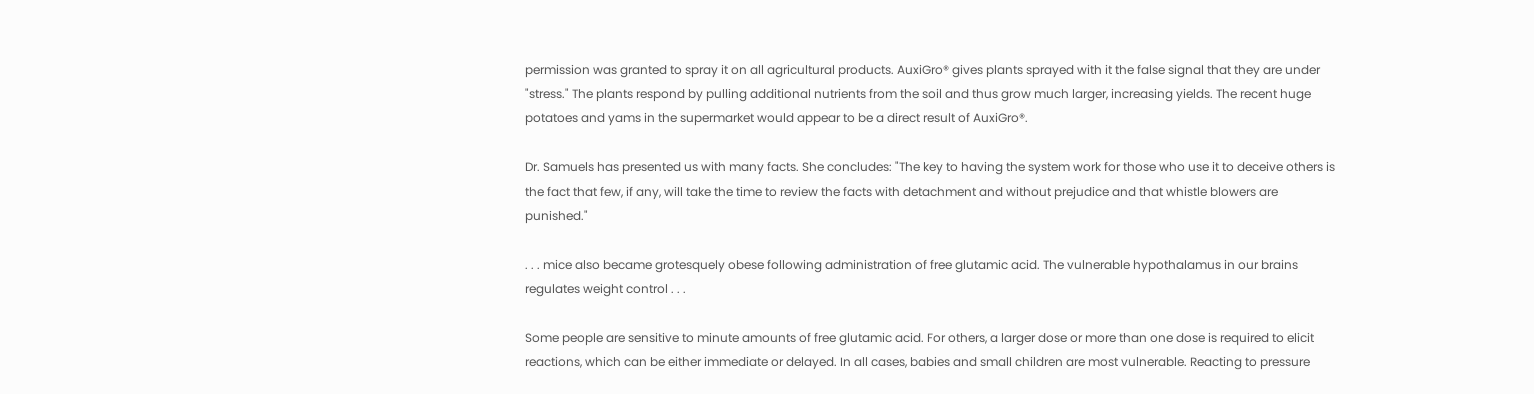permission was granted to spray it on all agricultural products. AuxiGro® gives plants sprayed with it the false signal that they are under "stress." The plants respond by pulling additional nutrients from the soil and thus grow much larger, increasing yields. The recent huge potatoes and yams in the supermarket would appear to be a direct result of AuxiGro®.

Dr. Samuels has presented us with many facts. She concludes: "The key to having the system work for those who use it to deceive others is the fact that few, if any, will take the time to review the facts with detachment and without prejudice and that whistle blowers are punished."

. . . mice also became grotesquely obese following administration of free glutamic acid. The vulnerable hypothalamus in our brains regulates weight control . . .

Some people are sensitive to minute amounts of free glutamic acid. For others, a larger dose or more than one dose is required to elicit reactions, which can be either immediate or delayed. In all cases, babies and small children are most vulnerable. Reacting to pressure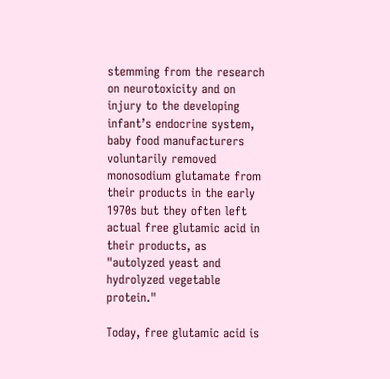stemming from the research on neurotoxicity and on injury to the developing infant’s endocrine system, baby food manufacturers voluntarily removed monosodium glutamate from their products in the early 1970s but they often left actual free glutamic acid in their products, as "autolyzed yeast and hydrolyzed vegetable protein."

Today, free glutamic acid is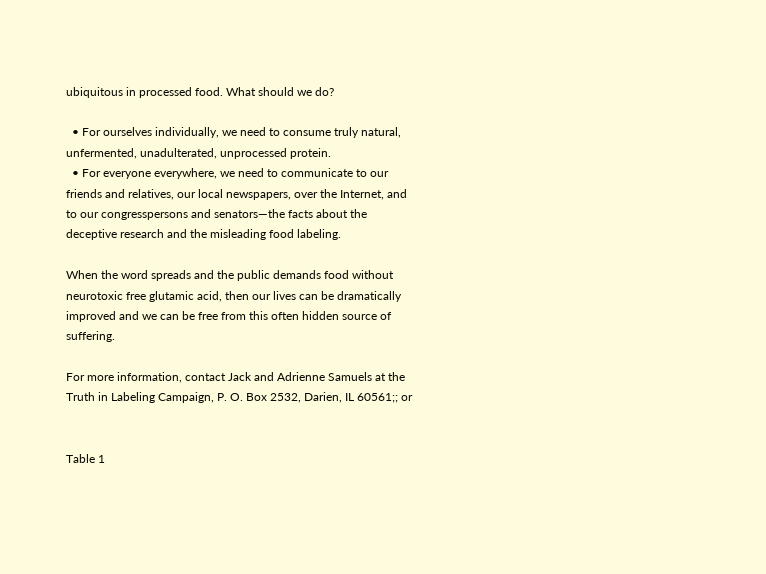ubiquitous in processed food. What should we do?

  • For ourselves individually, we need to consume truly natural, unfermented, unadulterated, unprocessed protein.
  • For everyone everywhere, we need to communicate to our friends and relatives, our local newspapers, over the Internet, and to our congresspersons and senators—the facts about the deceptive research and the misleading food labeling.

When the word spreads and the public demands food without neurotoxic free glutamic acid, then our lives can be dramatically improved and we can be free from this often hidden source of suffering.

For more information, contact Jack and Adrienne Samuels at the Truth in Labeling Campaign, P. O. Box 2532, Darien, IL 60561;; or


Table 1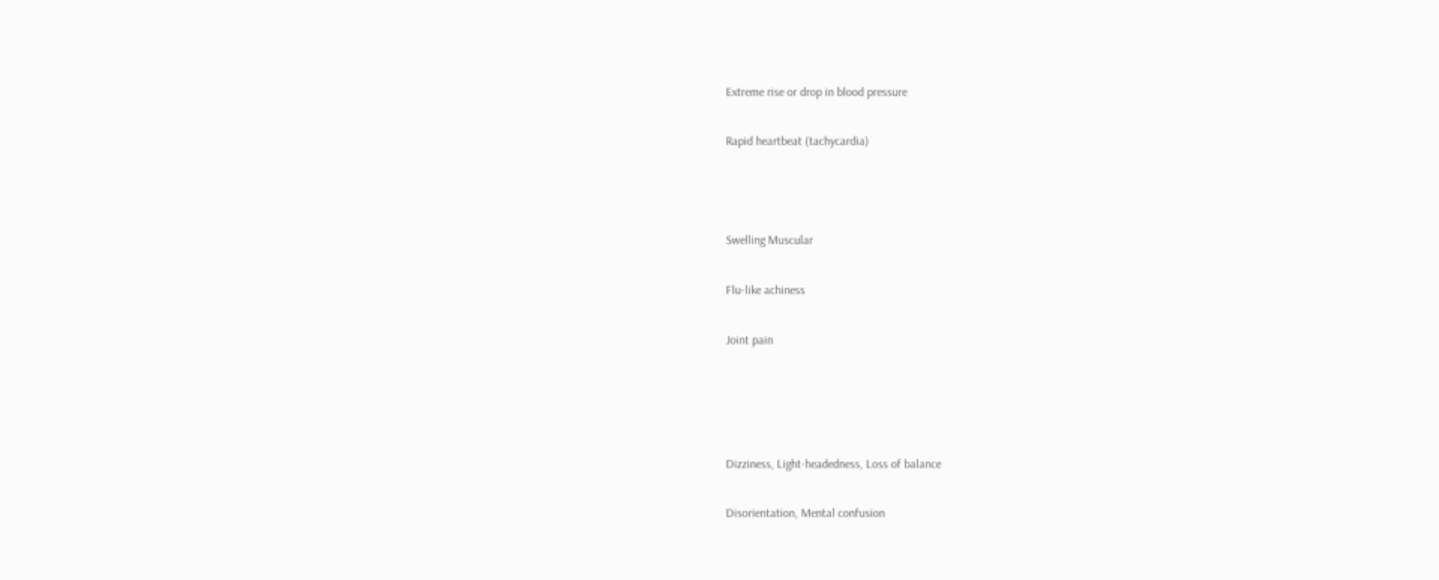Extreme rise or drop in blood pressure

Rapid heartbeat (tachycardia)



Swelling Muscular

Flu-like achiness

Joint pain




Dizziness, Light-headedness, Loss of balance

Disorientation, Mental confusion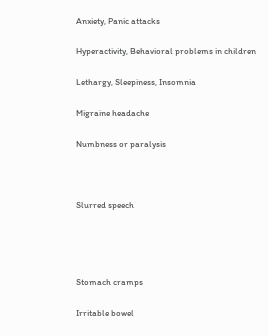Anxiety, Panic attacks

Hyperactivity, Behavioral problems in children

Lethargy, Sleepiness, Insomnia

Migraine headache

Numbness or paralysis



Slurred speech




Stomach cramps

Irritable bowel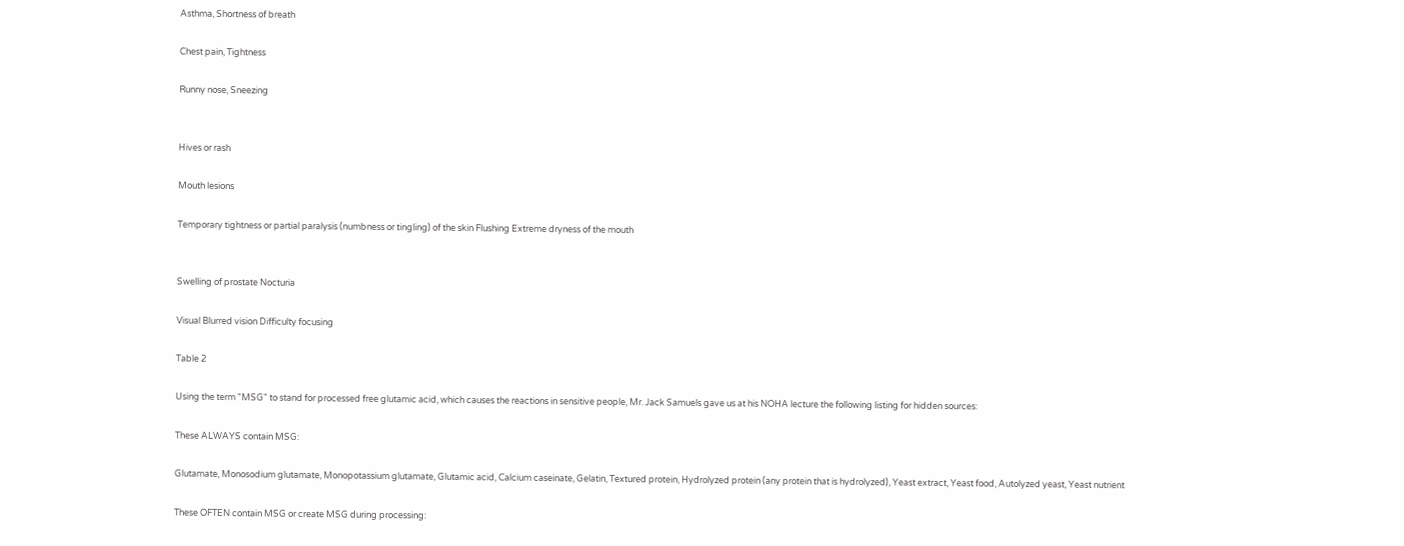Asthma, Shortness of breath

Chest pain, Tightness

Runny nose, Sneezing


Hives or rash

Mouth lesions

Temporary tightness or partial paralysis (numbness or tingling) of the skin Flushing Extreme dryness of the mouth


Swelling of prostate Nocturia

Visual Blurred vision Difficulty focusing

Table 2

Using the term "MSG" to stand for processed free glutamic acid, which causes the reactions in sensitive people, Mr. Jack Samuels gave us at his NOHA lecture the following listing for hidden sources:

These ALWAYS contain MSG:

Glutamate, Monosodium glutamate, Monopotassium glutamate, Glutamic acid, Calcium caseinate, Gelatin, Textured protein, Hydrolyzed protein (any protein that is hydrolyzed), Yeast extract, Yeast food, Autolyzed yeast, Yeast nutrient

These OFTEN contain MSG or create MSG during processing: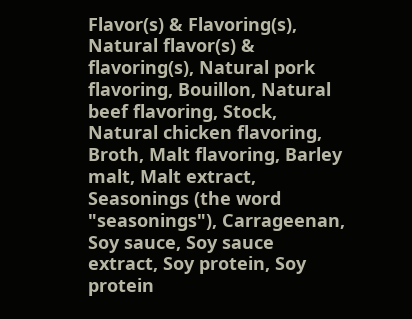Flavor(s) & Flavoring(s), Natural flavor(s) & flavoring(s), Natural pork flavoring, Bouillon, Natural beef flavoring, Stock, Natural chicken flavoring, Broth, Malt flavoring, Barley malt, Malt extract, Seasonings (the word "seasonings"), Carrageenan, Soy sauce, Soy sauce extract, Soy protein, Soy protein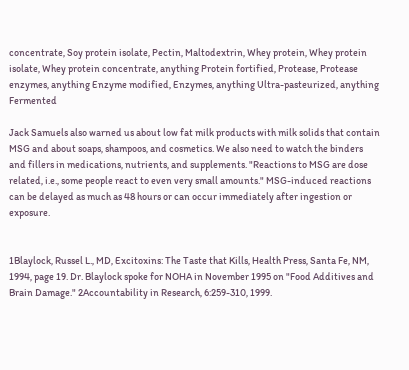concentrate, Soy protein isolate, Pectin, Maltodextrin, Whey protein, Whey protein isolate, Whey protein concentrate, anything Protein fortified, Protease, Protease enzymes, anything Enzyme modified, Enzymes, anything Ultra-pasteurized, anything Fermented

Jack Samuels also warned us about low fat milk products with milk solids that contain MSG and about soaps, shampoos, and cosmetics. We also need to watch the binders and fillers in medications, nutrients, and supplements. "Reactions to MSG are dose related, i.e., some people react to even very small amounts." MSG-induced reactions can be delayed as much as 48 hours or can occur immediately after ingestion or exposure.


1Blaylock, Russel L., MD, Excitoxins: The Taste that Kills, Health Press, Santa Fe, NM, 1994, page 19. Dr. Blaylock spoke for NOHA in November 1995 on "Food Additives and Brain Damage." 2Accountability in Research, 6:259-310, 1999.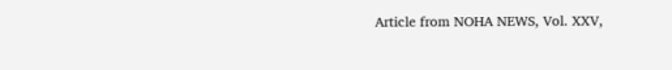Article from NOHA NEWS, Vol. XXV,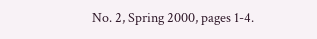No. 2, Spring 2000, pages 1-4.